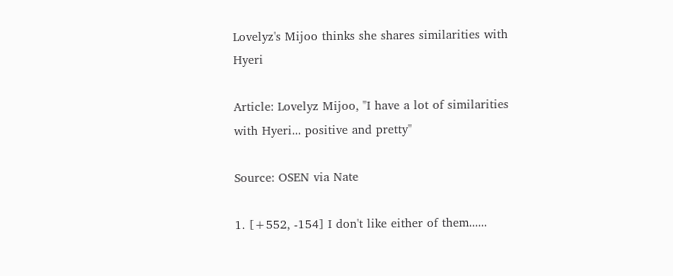Lovelyz's Mijoo thinks she shares similarities with Hyeri

Article: Lovelyz Mijoo, "I have a lot of similarities with Hyeri... positive and pretty"

Source: OSEN via Nate

1. [+552, -154] I don't like either of them......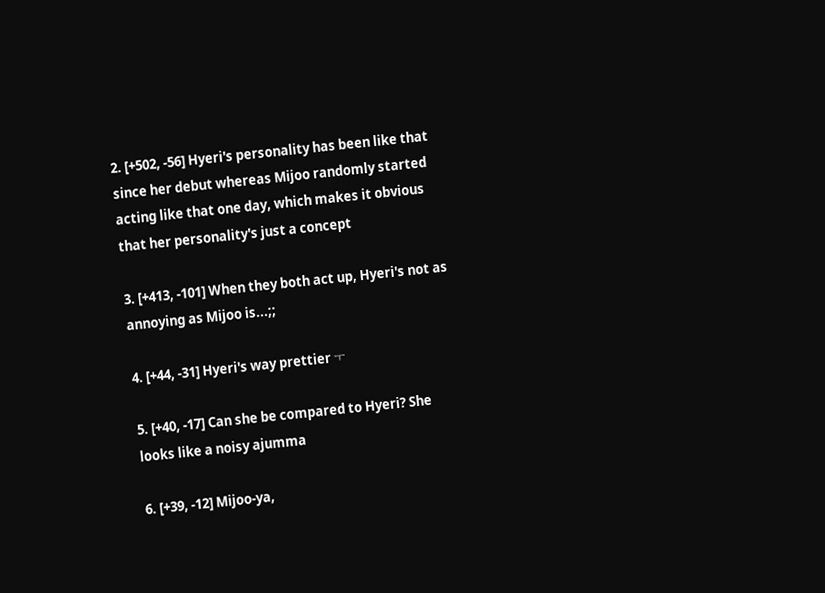2. [+502, -56] Hyeri's personality has been like that since her debut whereas Mijoo randomly started acting like that one day, which makes it obvious that her personality's just a concept

3. [+413, -101] When they both act up, Hyeri's not as annoying as Mijoo is...;;

4. [+44, -31] Hyeri's way prettier ㅜ

5. [+40, -17] Can she be compared to Hyeri? She looks like a noisy ajumma

6. [+39, -12] Mijoo-ya,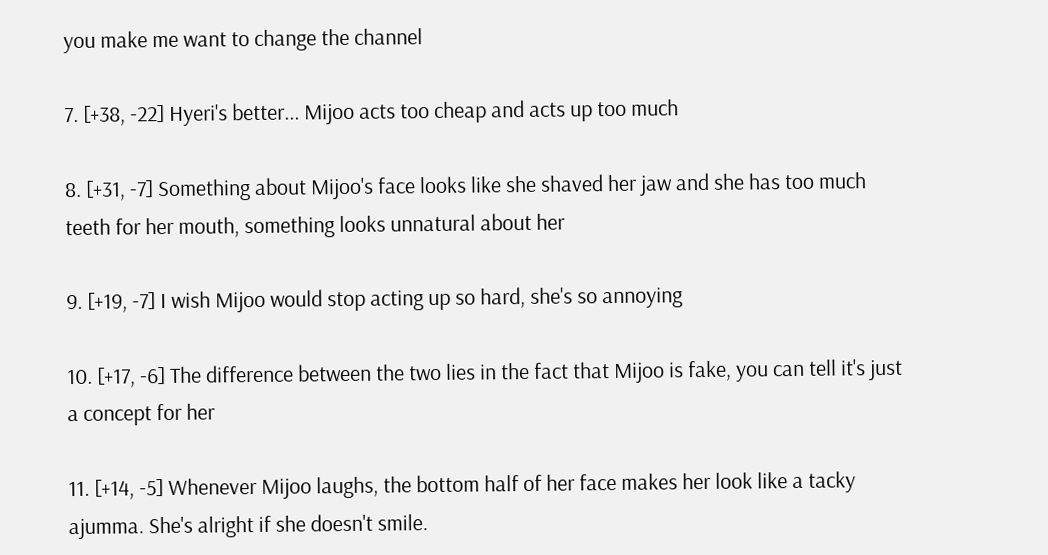you make me want to change the channel

7. [+38, -22] Hyeri's better... Mijoo acts too cheap and acts up too much

8. [+31, -7] Something about Mijoo's face looks like she shaved her jaw and she has too much teeth for her mouth, something looks unnatural about her

9. [+19, -7] I wish Mijoo would stop acting up so hard, she's so annoying

10. [+17, -6] The difference between the two lies in the fact that Mijoo is fake, you can tell it's just a concept for her

11. [+14, -5] Whenever Mijoo laughs, the bottom half of her face makes her look like a tacky ajumma. She's alright if she doesn't smile.